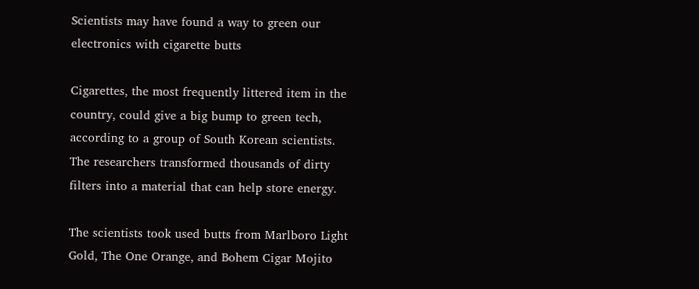Scientists may have found a way to green our electronics with cigarette butts

Cigarettes, the most frequently littered item in the country, could give a big bump to green tech, according to a group of South Korean scientists. The researchers transformed thousands of dirty filters into a material that can help store energy.

The scientists took used butts from Marlboro Light Gold, The One Orange, and Bohem Cigar Mojito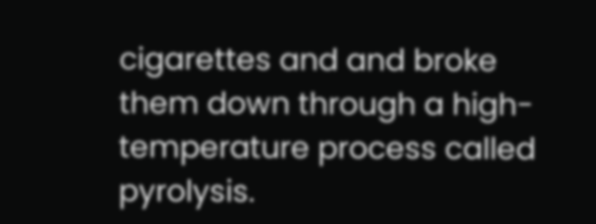cigarettes and and broke them down through a high-temperature process called pyrolysis.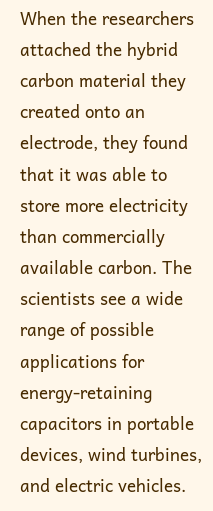When the researchers attached the hybrid carbon material they created onto an electrode, they found that it was able to store more electricity than commercially available carbon. The scientists see a wide range of possible applications for energy-retaining capacitors in portable devices, wind turbines, and electric vehicles.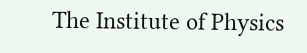The Institute of Physics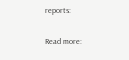reports:

Read more: